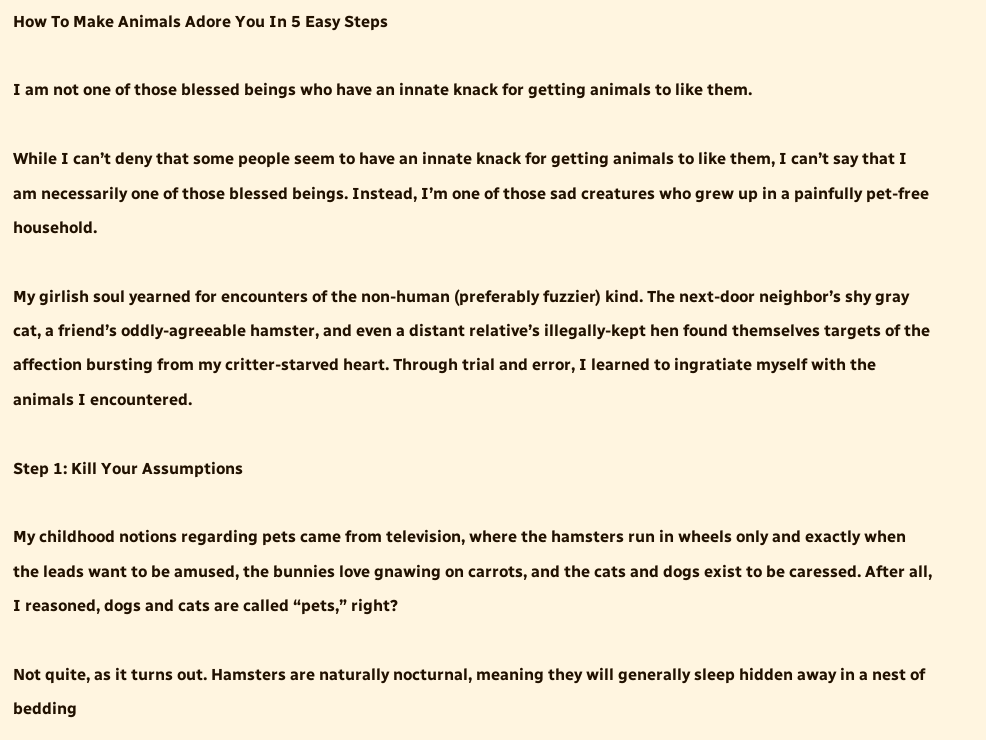How To Make Animals Adore You In 5 Easy Steps

I am not one of those blessed beings who have an innate knack for getting animals to like them.

While I can’t deny that some people seem to have an innate knack for getting animals to like them, I can’t say that I am necessarily one of those blessed beings. Instead, I’m one of those sad creatures who grew up in a painfully pet-free household.

My girlish soul yearned for encounters of the non-human (preferably fuzzier) kind. The next-door neighbor’s shy gray cat, a friend’s oddly-agreeable hamster, and even a distant relative’s illegally-kept hen found themselves targets of the affection bursting from my critter-starved heart. Through trial and error, I learned to ingratiate myself with the animals I encountered.

Step 1: Kill Your Assumptions

My childhood notions regarding pets came from television, where the hamsters run in wheels only and exactly when the leads want to be amused, the bunnies love gnawing on carrots, and the cats and dogs exist to be caressed. After all, I reasoned, dogs and cats are called “pets,” right?

Not quite, as it turns out. Hamsters are naturally nocturnal, meaning they will generally sleep hidden away in a nest of bedding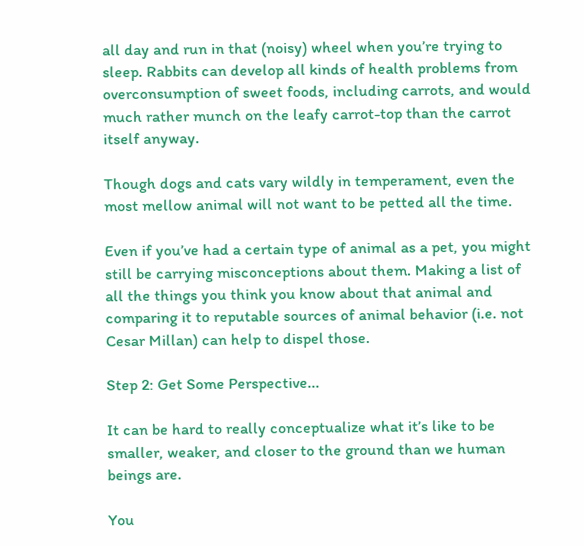all day and run in that (noisy) wheel when you’re trying to sleep. Rabbits can develop all kinds of health problems from overconsumption of sweet foods, including carrots, and would much rather munch on the leafy carrot-top than the carrot itself anyway.

Though dogs and cats vary wildly in temperament, even the most mellow animal will not want to be petted all the time.

Even if you’ve had a certain type of animal as a pet, you might still be carrying misconceptions about them. Making a list of all the things you think you know about that animal and comparing it to reputable sources of animal behavior (i.e. not Cesar Millan) can help to dispel those.

Step 2: Get Some Perspective...

It can be hard to really conceptualize what it’s like to be smaller, weaker, and closer to the ground than we human beings are.

You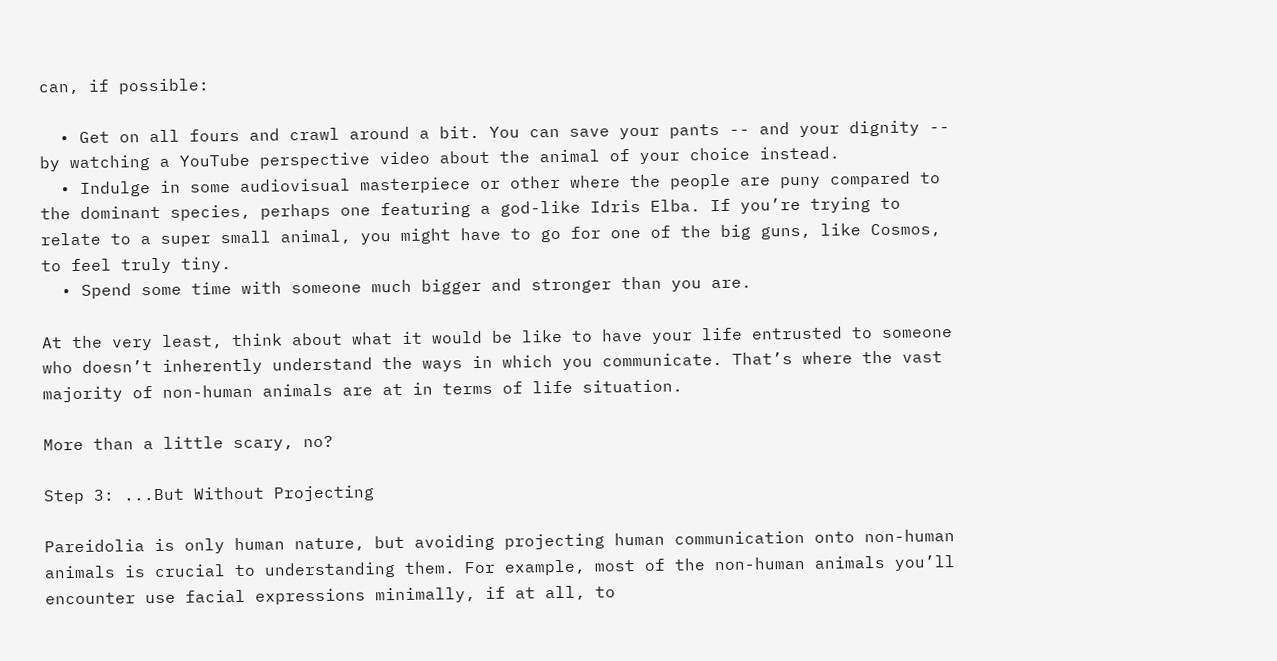can, if possible:

  • Get on all fours and crawl around a bit. You can save your pants -- and your dignity -- by watching a YouTube perspective video about the animal of your choice instead.
  • Indulge in some audiovisual masterpiece or other where the people are puny compared to the dominant species, perhaps one featuring a god-like Idris Elba. If you’re trying to relate to a super small animal, you might have to go for one of the big guns, like Cosmos, to feel truly tiny.
  • Spend some time with someone much bigger and stronger than you are.

At the very least, think about what it would be like to have your life entrusted to someone who doesn’t inherently understand the ways in which you communicate. That’s where the vast majority of non-human animals are at in terms of life situation.

More than a little scary, no?

Step 3: ...But Without Projecting

Pareidolia is only human nature, but avoiding projecting human communication onto non-human animals is crucial to understanding them. For example, most of the non-human animals you’ll encounter use facial expressions minimally, if at all, to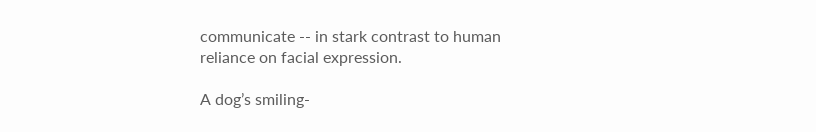communicate -- in stark contrast to human reliance on facial expression.

A dog’s smiling-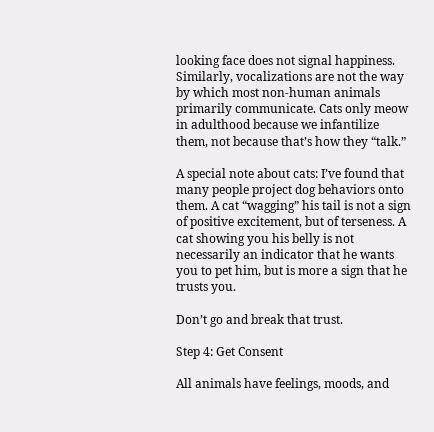looking face does not signal happiness. Similarly, vocalizations are not the way by which most non-human animals primarily communicate. Cats only meow in adulthood because we infantilize them, not because that’s how they “talk.”

A special note about cats: I’ve found that many people project dog behaviors onto them. A cat “wagging” his tail is not a sign of positive excitement, but of terseness. A cat showing you his belly is not necessarily an indicator that he wants you to pet him, but is more a sign that he trusts you.

Don’t go and break that trust.

Step 4: Get Consent

All animals have feelings, moods, and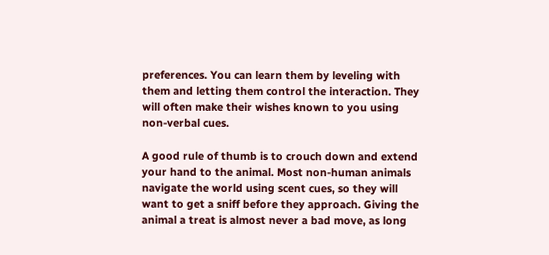preferences. You can learn them by leveling with them and letting them control the interaction. They will often make their wishes known to you using non-verbal cues.

A good rule of thumb is to crouch down and extend your hand to the animal. Most non-human animals navigate the world using scent cues, so they will want to get a sniff before they approach. Giving the animal a treat is almost never a bad move, as long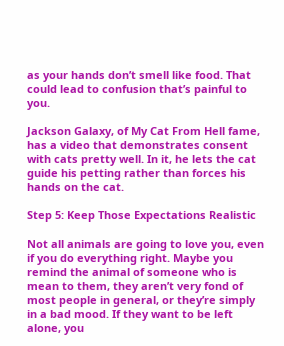as your hands don’t smell like food. That could lead to confusion that’s painful to you.

Jackson Galaxy, of My Cat From Hell fame, has a video that demonstrates consent with cats pretty well. In it, he lets the cat guide his petting rather than forces his hands on the cat.

Step 5: Keep Those Expectations Realistic

Not all animals are going to love you, even if you do everything right. Maybe you remind the animal of someone who is mean to them, they aren’t very fond of most people in general, or they’re simply in a bad mood. If they want to be left alone, you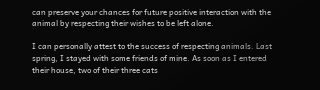can preserve your chances for future positive interaction with the animal by respecting their wishes to be left alone.

I can personally attest to the success of respecting animals. Last spring, I stayed with some friends of mine. As soon as I entered their house, two of their three cats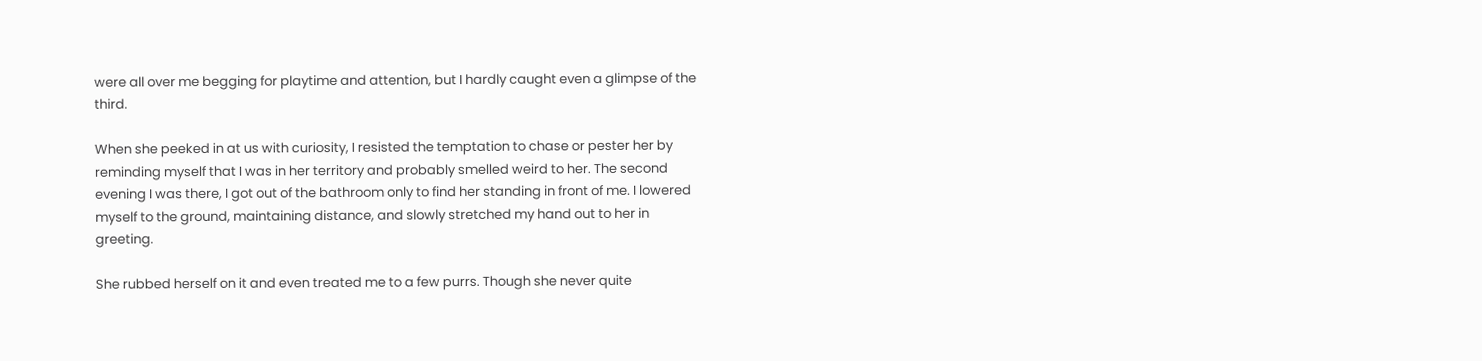were all over me begging for playtime and attention, but I hardly caught even a glimpse of the third.

When she peeked in at us with curiosity, I resisted the temptation to chase or pester her by reminding myself that I was in her territory and probably smelled weird to her. The second evening I was there, I got out of the bathroom only to find her standing in front of me. I lowered myself to the ground, maintaining distance, and slowly stretched my hand out to her in greeting.

She rubbed herself on it and even treated me to a few purrs. Though she never quite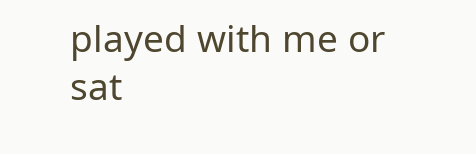played with me or sat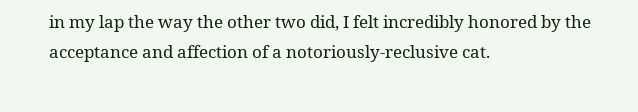in my lap the way the other two did, I felt incredibly honored by the acceptance and affection of a notoriously-reclusive cat.